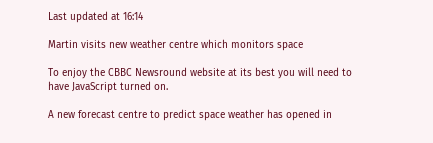Last updated at 16:14

Martin visits new weather centre which monitors space

To enjoy the CBBC Newsround website at its best you will need to have JavaScript turned on.

A new forecast centre to predict space weather has opened in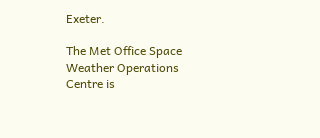Exeter.

The Met Office Space Weather Operations Centre is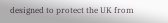designed to protect the UK from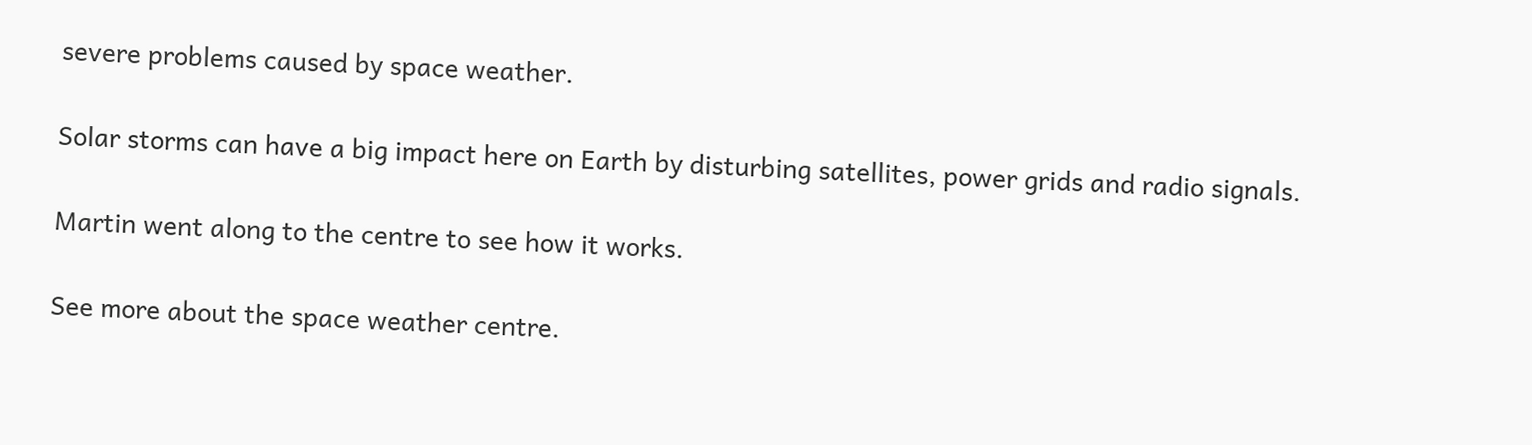severe problems caused by space weather.

Solar storms can have a big impact here on Earth by disturbing satellites, power grids and radio signals.

Martin went along to the centre to see how it works.

See more about the space weather centre.